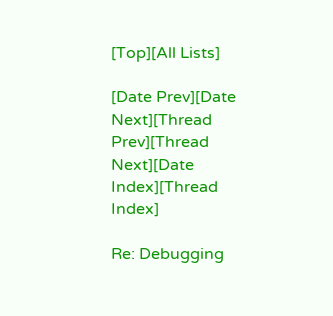[Top][All Lists]

[Date Prev][Date Next][Thread Prev][Thread Next][Date Index][Thread Index]

Re: Debugging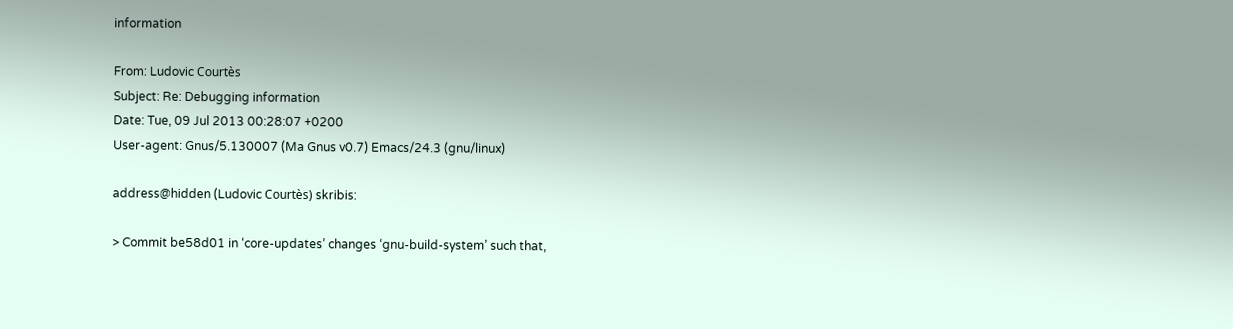information

From: Ludovic Courtès
Subject: Re: Debugging information
Date: Tue, 09 Jul 2013 00:28:07 +0200
User-agent: Gnus/5.130007 (Ma Gnus v0.7) Emacs/24.3 (gnu/linux)

address@hidden (Ludovic Courtès) skribis:

> Commit be58d01 in ‘core-updates’ changes ‘gnu-build-system’ such that,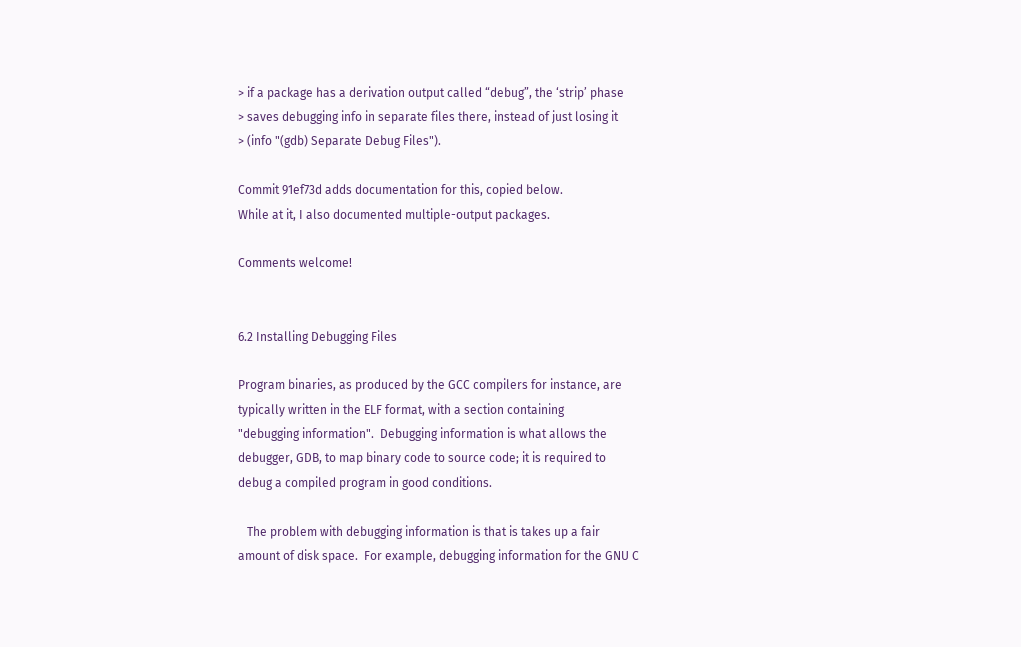> if a package has a derivation output called “debug”, the ‘strip’ phase
> saves debugging info in separate files there, instead of just losing it
> (info "(gdb) Separate Debug Files").

Commit 91ef73d adds documentation for this, copied below.
While at it, I also documented multiple-output packages.

Comments welcome!


6.2 Installing Debugging Files

Program binaries, as produced by the GCC compilers for instance, are
typically written in the ELF format, with a section containing
"debugging information".  Debugging information is what allows the
debugger, GDB, to map binary code to source code; it is required to
debug a compiled program in good conditions.

   The problem with debugging information is that is takes up a fair
amount of disk space.  For example, debugging information for the GNU C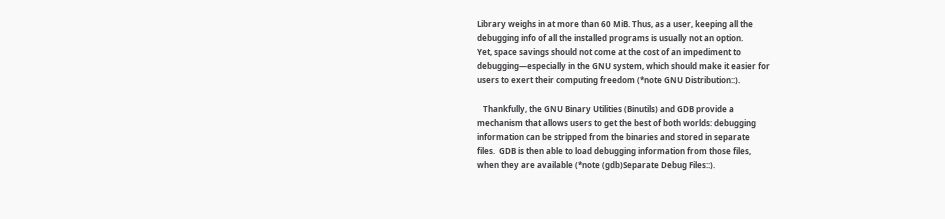Library weighs in at more than 60 MiB. Thus, as a user, keeping all the
debugging info of all the installed programs is usually not an option.
Yet, space savings should not come at the cost of an impediment to
debugging—especially in the GNU system, which should make it easier for
users to exert their computing freedom (*note GNU Distribution::).

   Thankfully, the GNU Binary Utilities (Binutils) and GDB provide a
mechanism that allows users to get the best of both worlds: debugging
information can be stripped from the binaries and stored in separate
files.  GDB is then able to load debugging information from those files,
when they are available (*note (gdb)Separate Debug Files::).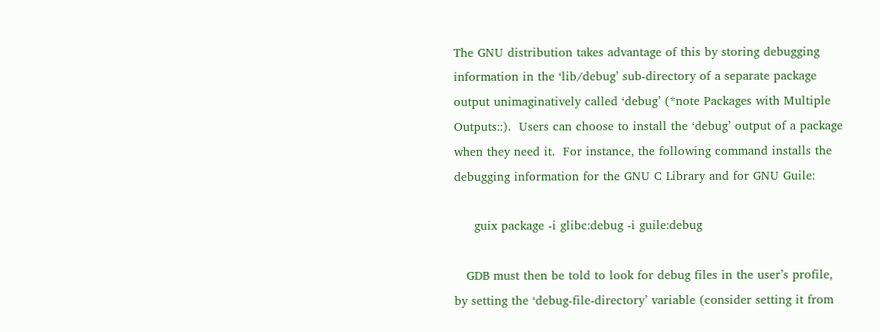The GNU distribution takes advantage of this by storing debugging
information in the ‘lib/debug’ sub-directory of a separate package
output unimaginatively called ‘debug’ (*note Packages with Multiple
Outputs::).  Users can choose to install the ‘debug’ output of a package
when they need it.  For instance, the following command installs the
debugging information for the GNU C Library and for GNU Guile:

     guix package -i glibc:debug -i guile:debug

   GDB must then be told to look for debug files in the user’s profile,
by setting the ‘debug-file-directory’ variable (consider setting it from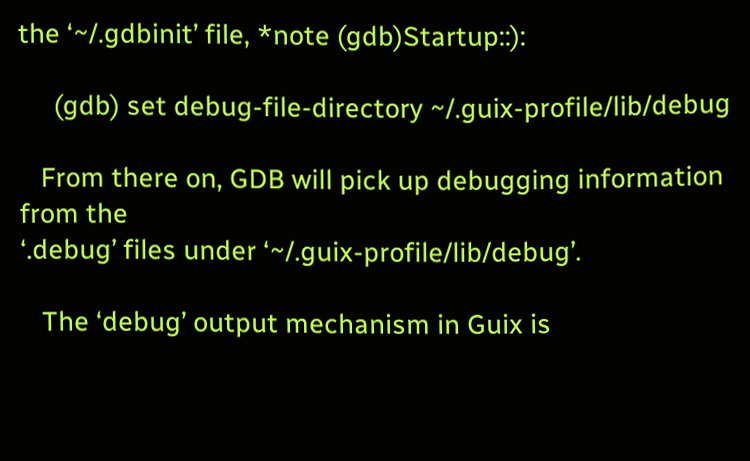the ‘~/.gdbinit’ file, *note (gdb)Startup::):

     (gdb) set debug-file-directory ~/.guix-profile/lib/debug

   From there on, GDB will pick up debugging information from the
‘.debug’ files under ‘~/.guix-profile/lib/debug’.

   The ‘debug’ output mechanism in Guix is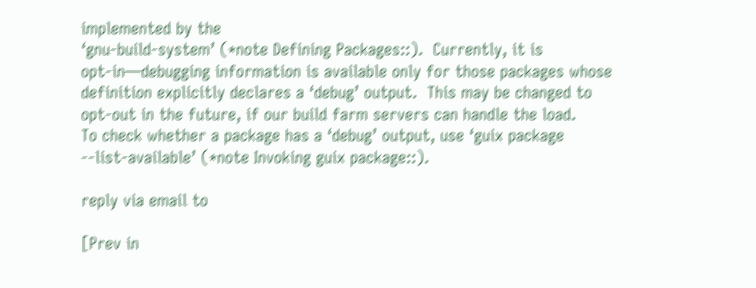implemented by the
‘gnu-build-system’ (*note Defining Packages::).  Currently, it is
opt-in—debugging information is available only for those packages whose
definition explicitly declares a ‘debug’ output.  This may be changed to
opt-out in the future, if our build farm servers can handle the load.
To check whether a package has a ‘debug’ output, use ‘guix package
--list-available’ (*note Invoking guix package::).

reply via email to

[Prev in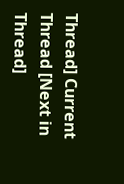Thread] Current Thread [Next in Thread]